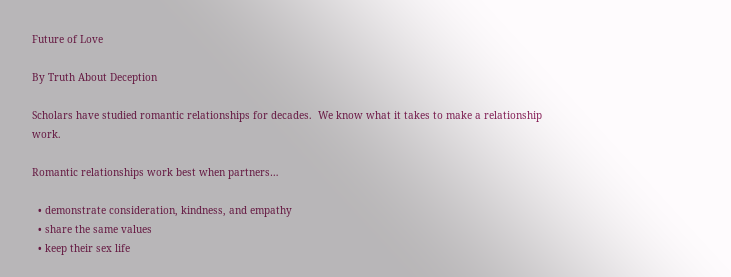Future of Love

By Truth About Deception

Scholars have studied romantic relationships for decades.  We know what it takes to make a relationship work.

Romantic relationships work best when partners…

  • demonstrate consideration, kindness, and empathy
  • share the same values
  • keep their sex life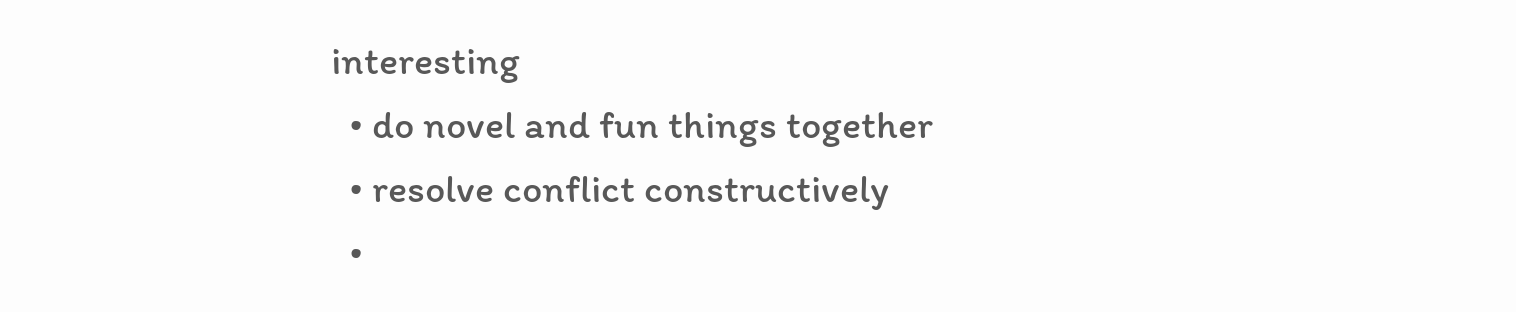interesting
  • do novel and fun things together
  • resolve conflict constructively
  •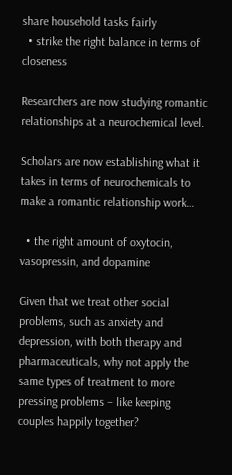share household tasks fairly
  • strike the right balance in terms of closeness

Researchers are now studying romantic relationships at a neurochemical level.

Scholars are now establishing what it takes in terms of neurochemicals to make a romantic relationship work…

  • the right amount of oxytocin, vasopressin, and dopamine

Given that we treat other social problems, such as anxiety and depression, with both therapy and pharmaceuticals, why not apply the same types of treatment to more pressing problems – like keeping couples happily together?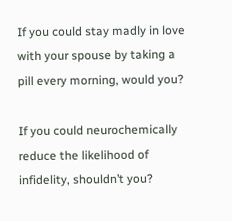If you could stay madly in love with your spouse by taking a pill every morning, would you?

If you could neurochemically reduce the likelihood of infidelity, shouldn’t you?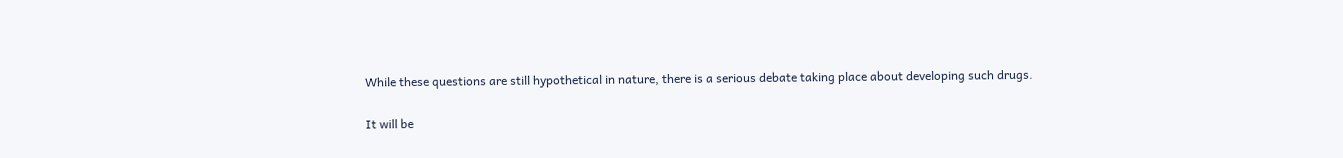While these questions are still hypothetical in nature, there is a serious debate taking place about developing such drugs.

It will be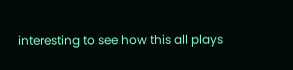interesting to see how this all plays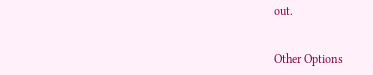out.


Other Options